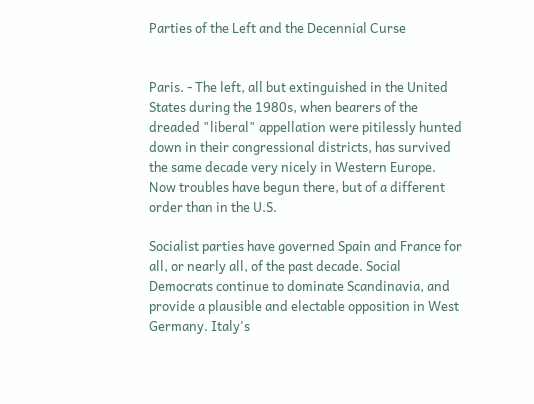Parties of the Left and the Decennial Curse


Paris. - The left, all but extinguished in the United States during the 1980s, when bearers of the dreaded "liberal" appellation were pitilessly hunted down in their congressional districts, has survived the same decade very nicely in Western Europe. Now troubles have begun there, but of a different order than in the U.S.

Socialist parties have governed Spain and France for all, or nearly all, of the past decade. Social Democrats continue to dominate Scandinavia, and provide a plausible and electable opposition in West Germany. Italy's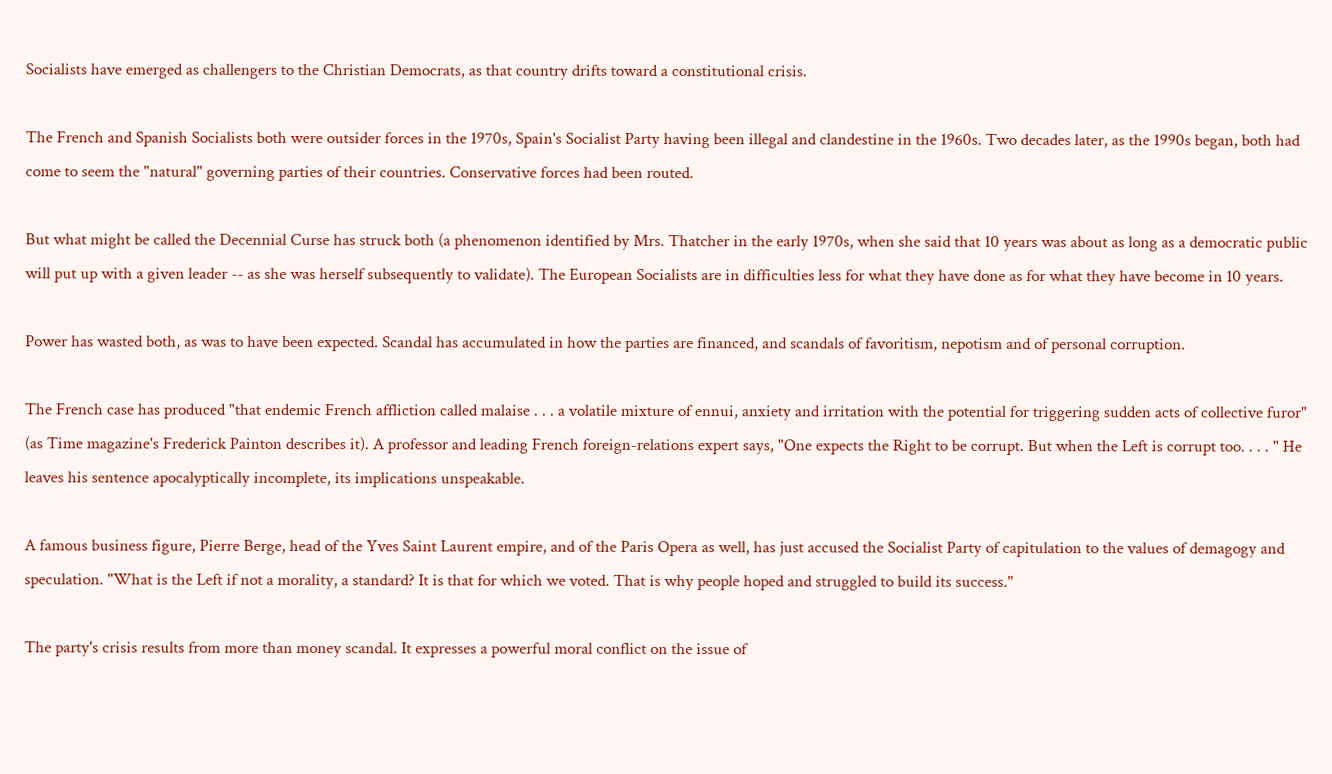Socialists have emerged as challengers to the Christian Democrats, as that country drifts toward a constitutional crisis.

The French and Spanish Socialists both were outsider forces in the 1970s, Spain's Socialist Party having been illegal and clandestine in the 1960s. Two decades later, as the 1990s began, both had come to seem the "natural" governing parties of their countries. Conservative forces had been routed.

But what might be called the Decennial Curse has struck both (a phenomenon identified by Mrs. Thatcher in the early 1970s, when she said that 10 years was about as long as a democratic public will put up with a given leader -- as she was herself subsequently to validate). The European Socialists are in difficulties less for what they have done as for what they have become in 10 years.

Power has wasted both, as was to have been expected. Scandal has accumulated in how the parties are financed, and scandals of favoritism, nepotism and of personal corruption.

The French case has produced "that endemic French affliction called malaise . . . a volatile mixture of ennui, anxiety and irritation with the potential for triggering sudden acts of collective furor" (as Time magazine's Frederick Painton describes it). A professor and leading French foreign-relations expert says, "One expects the Right to be corrupt. But when the Left is corrupt too. . . . " He leaves his sentence apocalyptically incomplete, its implications unspeakable.

A famous business figure, Pierre Berge, head of the Yves Saint Laurent empire, and of the Paris Opera as well, has just accused the Socialist Party of capitulation to the values of demagogy and speculation. "What is the Left if not a morality, a standard? It is that for which we voted. That is why people hoped and struggled to build its success."

The party's crisis results from more than money scandal. It expresses a powerful moral conflict on the issue of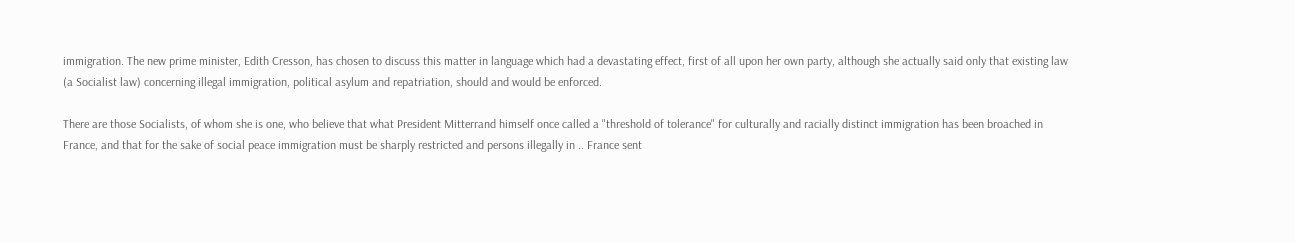immigration. The new prime minister, Edith Cresson, has chosen to discuss this matter in language which had a devastating effect, first of all upon her own party, although she actually said only that existing law (a Socialist law) concerning illegal immigration, political asylum and repatriation, should and would be enforced.

There are those Socialists, of whom she is one, who believe that what President Mitterrand himself once called a "threshold of tolerance" for culturally and racially distinct immigration has been broached in France, and that for the sake of social peace immigration must be sharply restricted and persons illegally in .. France sent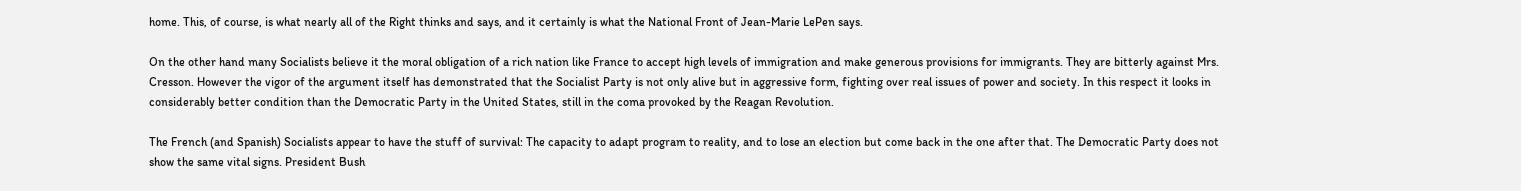home. This, of course, is what nearly all of the Right thinks and says, and it certainly is what the National Front of Jean-Marie LePen says.

On the other hand many Socialists believe it the moral obligation of a rich nation like France to accept high levels of immigration and make generous provisions for immigrants. They are bitterly against Mrs. Cresson. However the vigor of the argument itself has demonstrated that the Socialist Party is not only alive but in aggressive form, fighting over real issues of power and society. In this respect it looks in considerably better condition than the Democratic Party in the United States, still in the coma provoked by the Reagan Revolution.

The French (and Spanish) Socialists appear to have the stuff of survival: The capacity to adapt program to reality, and to lose an election but come back in the one after that. The Democratic Party does not show the same vital signs. President Bush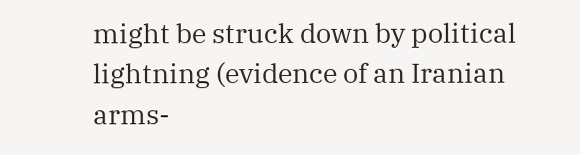might be struck down by political lightning (evidence of an Iranian arms-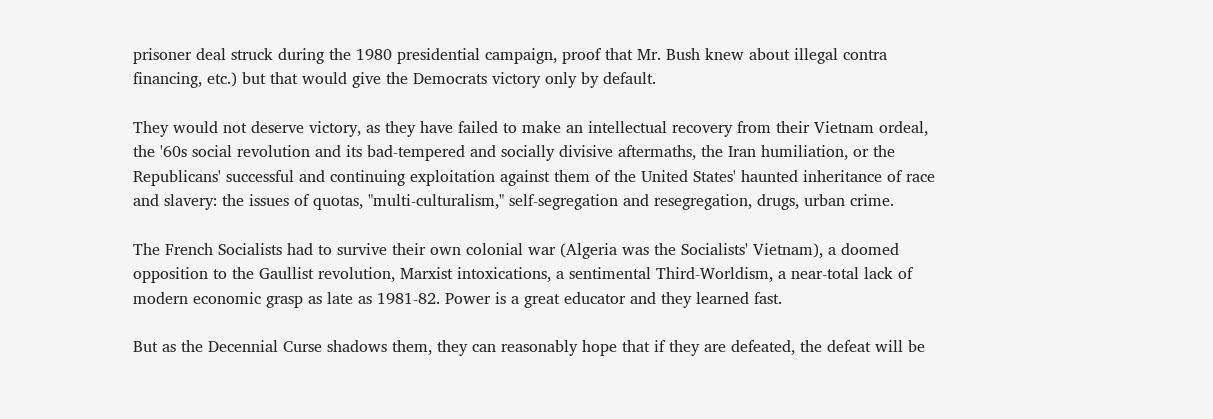prisoner deal struck during the 1980 presidential campaign, proof that Mr. Bush knew about illegal contra financing, etc.) but that would give the Democrats victory only by default.

They would not deserve victory, as they have failed to make an intellectual recovery from their Vietnam ordeal, the '60s social revolution and its bad-tempered and socially divisive aftermaths, the Iran humiliation, or the Republicans' successful and continuing exploitation against them of the United States' haunted inheritance of race and slavery: the issues of quotas, "multi-culturalism," self-segregation and resegregation, drugs, urban crime.

The French Socialists had to survive their own colonial war (Algeria was the Socialists' Vietnam), a doomed opposition to the Gaullist revolution, Marxist intoxications, a sentimental Third-Worldism, a near-total lack of modern economic grasp as late as 1981-82. Power is a great educator and they learned fast.

But as the Decennial Curse shadows them, they can reasonably hope that if they are defeated, the defeat will be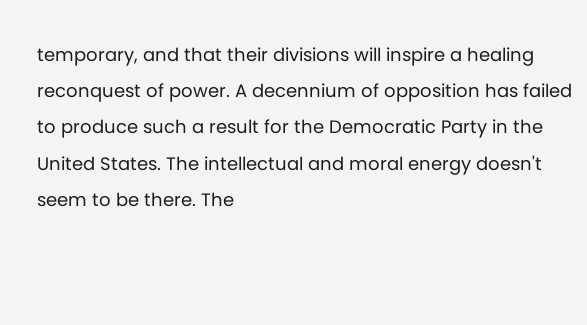temporary, and that their divisions will inspire a healing reconquest of power. A decennium of opposition has failed to produce such a result for the Democratic Party in the United States. The intellectual and moral energy doesn't seem to be there. The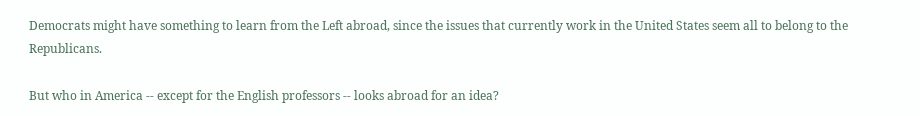Democrats might have something to learn from the Left abroad, since the issues that currently work in the United States seem all to belong to the Republicans.

But who in America -- except for the English professors -- looks abroad for an idea?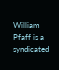William Pfaff is a syndicated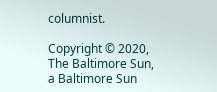columnist.

Copyright © 2020, The Baltimore Sun, a Baltimore Sun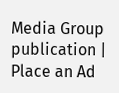Media Group publication | Place an Ad